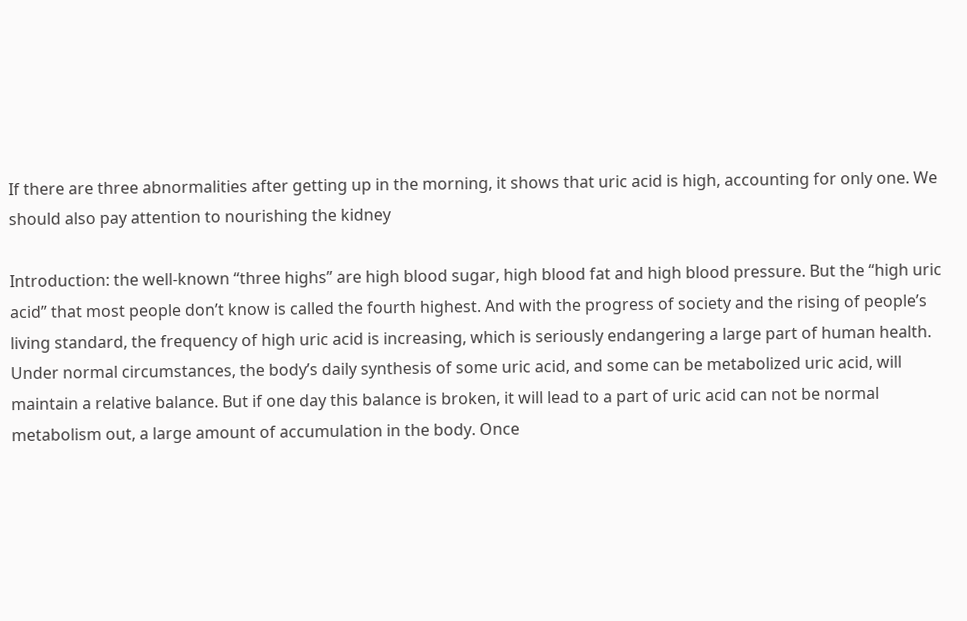If there are three abnormalities after getting up in the morning, it shows that uric acid is high, accounting for only one. We should also pay attention to nourishing the kidney

Introduction: the well-known “three highs” are high blood sugar, high blood fat and high blood pressure. But the “high uric acid” that most people don’t know is called the fourth highest. And with the progress of society and the rising of people’s living standard, the frequency of high uric acid is increasing, which is seriously endangering a large part of human health. Under normal circumstances, the body’s daily synthesis of some uric acid, and some can be metabolized uric acid, will maintain a relative balance. But if one day this balance is broken, it will lead to a part of uric acid can not be normal metabolism out, a large amount of accumulation in the body. Once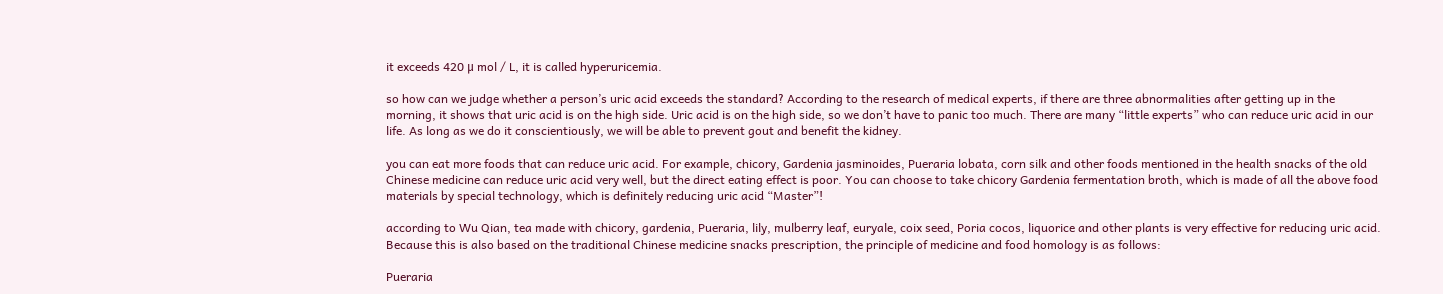it exceeds 420 μ mol / L, it is called hyperuricemia.

so how can we judge whether a person’s uric acid exceeds the standard? According to the research of medical experts, if there are three abnormalities after getting up in the morning, it shows that uric acid is on the high side. Uric acid is on the high side, so we don’t have to panic too much. There are many “little experts” who can reduce uric acid in our life. As long as we do it conscientiously, we will be able to prevent gout and benefit the kidney.

you can eat more foods that can reduce uric acid. For example, chicory, Gardenia jasminoides, Pueraria lobata, corn silk and other foods mentioned in the health snacks of the old Chinese medicine can reduce uric acid very well, but the direct eating effect is poor. You can choose to take chicory Gardenia fermentation broth, which is made of all the above food materials by special technology, which is definitely reducing uric acid “Master”!

according to Wu Qian, tea made with chicory, gardenia, Pueraria, lily, mulberry leaf, euryale, coix seed, Poria cocos, liquorice and other plants is very effective for reducing uric acid. Because this is also based on the traditional Chinese medicine snacks prescription, the principle of medicine and food homology is as follows:

Pueraria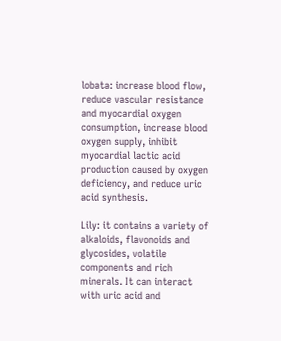lobata: increase blood flow, reduce vascular resistance and myocardial oxygen consumption, increase blood oxygen supply, inhibit myocardial lactic acid production caused by oxygen deficiency, and reduce uric acid synthesis.

Lily: it contains a variety of alkaloids, flavonoids and glycosides, volatile components and rich minerals. It can interact with uric acid and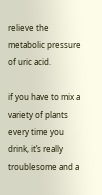relieve the metabolic pressure of uric acid.

if you have to mix a variety of plants every time you drink, it’s really troublesome and a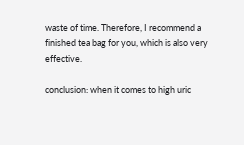waste of time. Therefore, I recommend a finished tea bag for you, which is also very effective.

conclusion: when it comes to high uric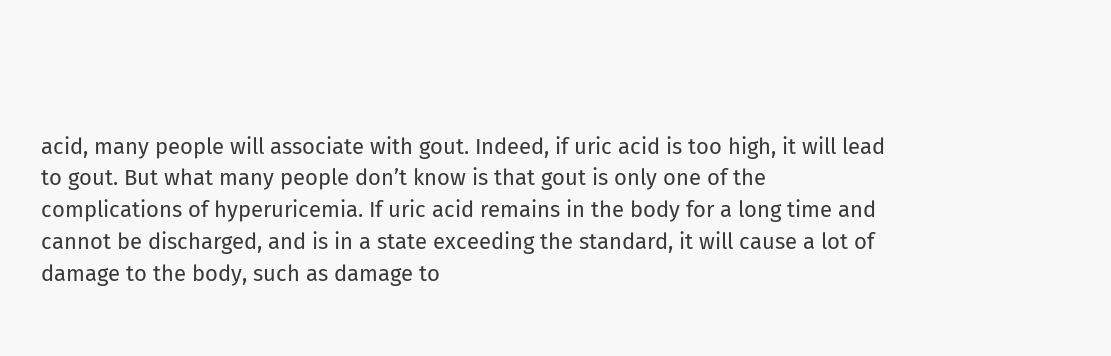acid, many people will associate with gout. Indeed, if uric acid is too high, it will lead to gout. But what many people don’t know is that gout is only one of the complications of hyperuricemia. If uric acid remains in the body for a long time and cannot be discharged, and is in a state exceeding the standard, it will cause a lot of damage to the body, such as damage to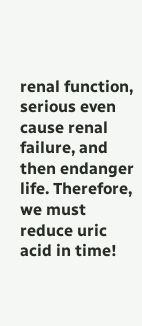renal function, serious even cause renal failure, and then endanger life. Therefore, we must reduce uric acid in time!